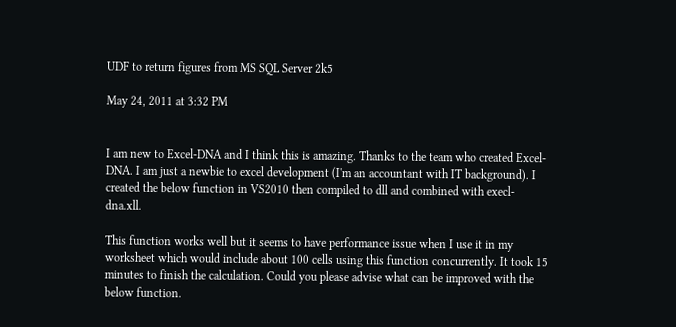UDF to return figures from MS SQL Server 2k5

May 24, 2011 at 3:32 PM


I am new to Excel-DNA and I think this is amazing. Thanks to the team who created Excel-DNA. I am just a newbie to excel development (I'm an accountant with IT background). I created the below function in VS2010 then compiled to dll and combined with execl-dna.xll.

This function works well but it seems to have performance issue when I use it in my worksheet which would include about 100 cells using this function concurrently. It took 15 minutes to finish the calculation. Could you please advise what can be improved with the below function.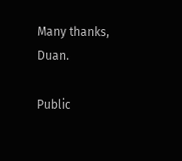Many thanks, Duan.

Public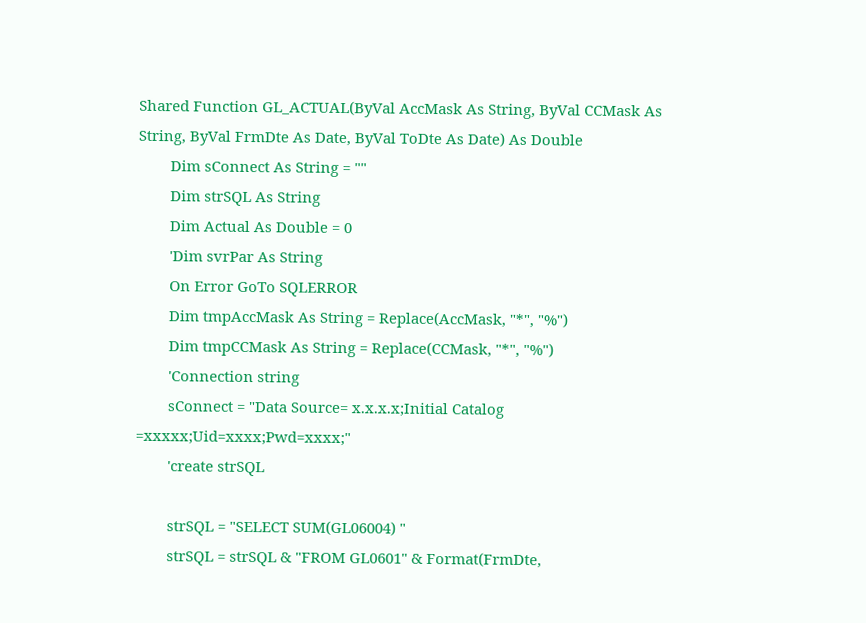Shared Function GL_ACTUAL(ByVal AccMask As String, ByVal CCMask As String, ByVal FrmDte As Date, ByVal ToDte As Date) As Double
        Dim sConnect As String = ""
        Dim strSQL As String
        Dim Actual As Double = 0
        'Dim svrPar As String
        On Error GoTo SQLERROR
        Dim tmpAccMask As String = Replace(AccMask, "*", "%")
        Dim tmpCCMask As String = Replace(CCMask, "*", "%")
        'Connection string
        sConnect = "Data Source= x.x.x.x;Initial Catalog =xxxxx;Uid=xxxx;Pwd=xxxx;"
        'create strSQL

        strSQL = "SELECT SUM(GL06004) "
        strSQL = strSQL & "FROM GL0601" & Format(FrmDte,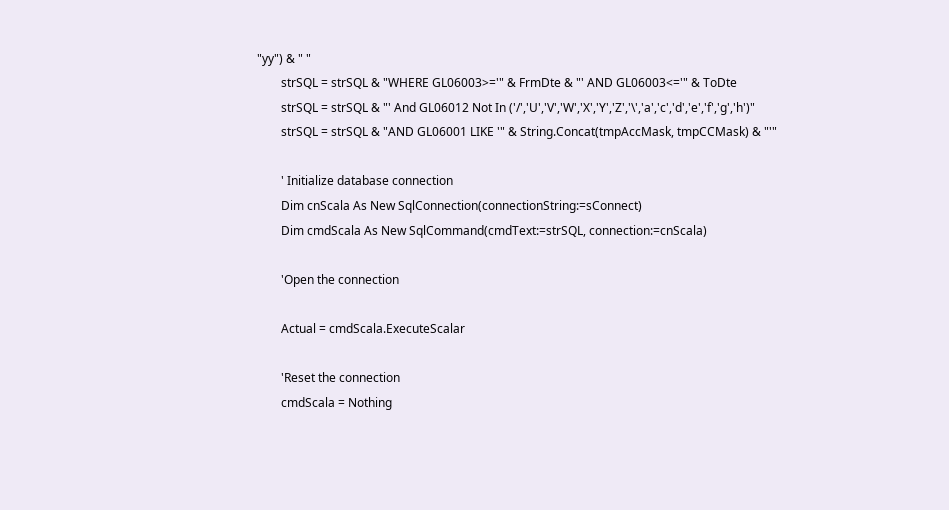"yy") & " "
        strSQL = strSQL & "WHERE GL06003>='" & FrmDte & "' AND GL06003<='" & ToDte
        strSQL = strSQL & "' And GL06012 Not In ('/','U','V','W','X','Y','Z','\','a','c','d','e','f','g','h')"
        strSQL = strSQL & "AND GL06001 LIKE '" & String.Concat(tmpAccMask, tmpCCMask) & "'"

        ' Initialize database connection
        Dim cnScala As New SqlConnection(connectionString:=sConnect)
        Dim cmdScala As New SqlCommand(cmdText:=strSQL, connection:=cnScala)

        'Open the connection

        Actual = cmdScala.ExecuteScalar

        'Reset the connection
        cmdScala = Nothing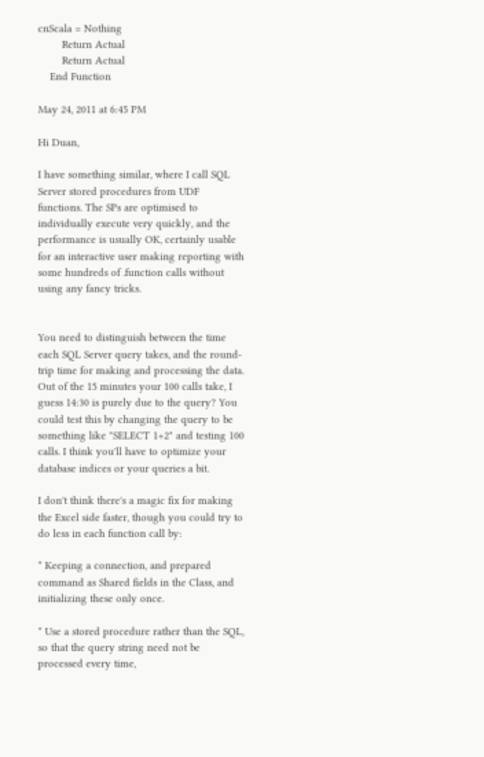cnScala = Nothing
        Return Actual
        Return Actual
    End Function

May 24, 2011 at 6:45 PM

Hi Duan,

I have something similar, where I call SQL Server stored procedures from UDF functions. The SPs are optimised to individually execute very quickly, and the performance is usually OK, certainly usable for an interactive user making reporting with some hundreds of .function calls without using any fancy tricks.


You need to distinguish between the time each SQL Server query takes, and the round-trip time for making and processing the data. Out of the 15 minutes your 100 calls take, I guess 14:30 is purely due to the query? You could test this by changing the query to be something like "SELECT 1+2" and testing 100 calls. I think you'll have to optimize your database indices or your queries a bit.

I don't think there's a magic fix for making the Excel side faster, though you could try to do less in each function call by:

* Keeping a connection, and prepared command as Shared fields in the Class, and initializing these only once.

* Use a stored procedure rather than the SQL, so that the query string need not be processed every time,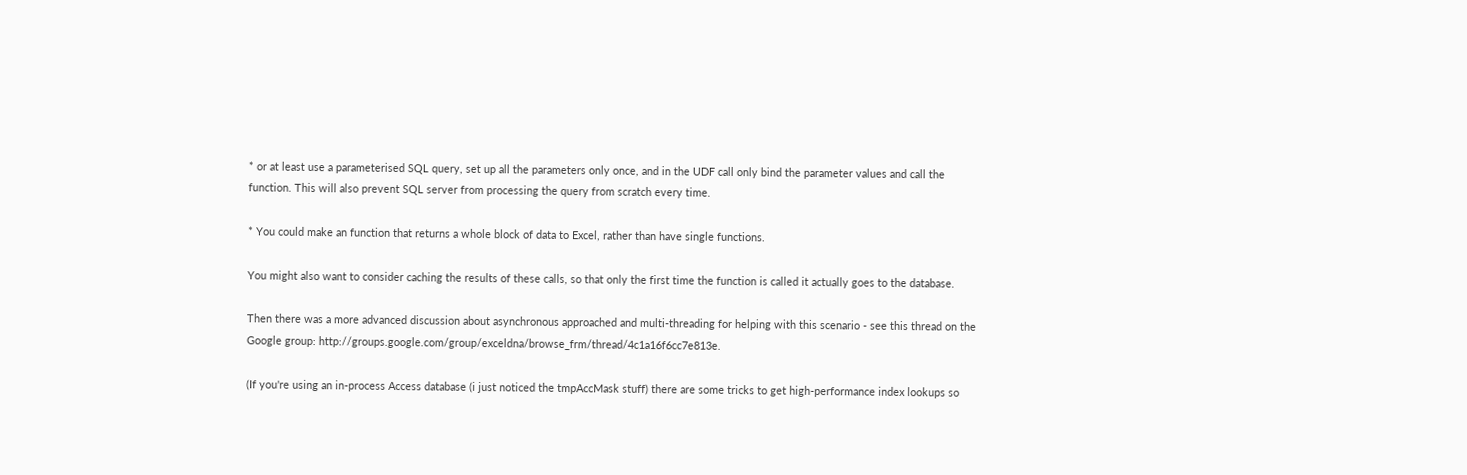* or at least use a parameterised SQL query, set up all the parameters only once, and in the UDF call only bind the parameter values and call the function. This will also prevent SQL server from processing the query from scratch every time.

* You could make an function that returns a whole block of data to Excel, rather than have single functions.

You might also want to consider caching the results of these calls, so that only the first time the function is called it actually goes to the database.

Then there was a more advanced discussion about asynchronous approached and multi-threading for helping with this scenario - see this thread on the Google group: http://groups.google.com/group/exceldna/browse_frm/thread/4c1a16f6cc7e813e.

(If you're using an in-process Access database (i just noticed the tmpAccMask stuff) there are some tricks to get high-performance index lookups so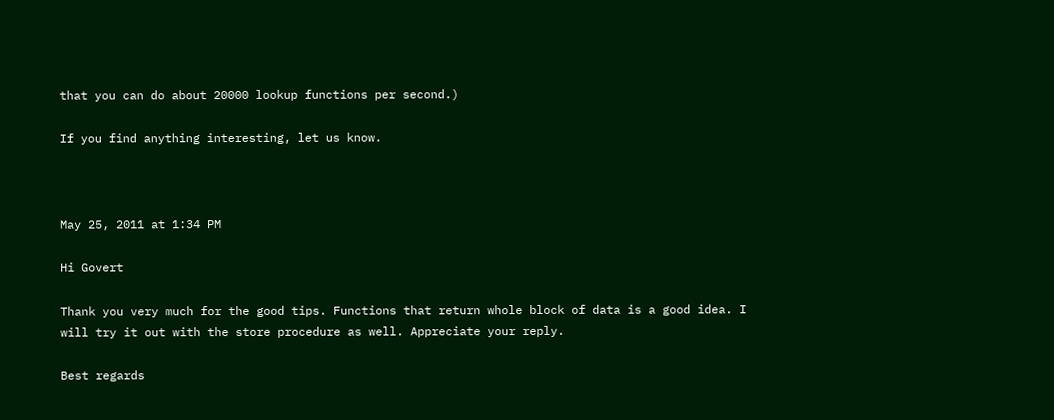that you can do about 20000 lookup functions per second.)

If you find anything interesting, let us know.



May 25, 2011 at 1:34 PM

Hi Govert

Thank you very much for the good tips. Functions that return whole block of data is a good idea. I will try it out with the store procedure as well. Appreciate your reply.

Best regards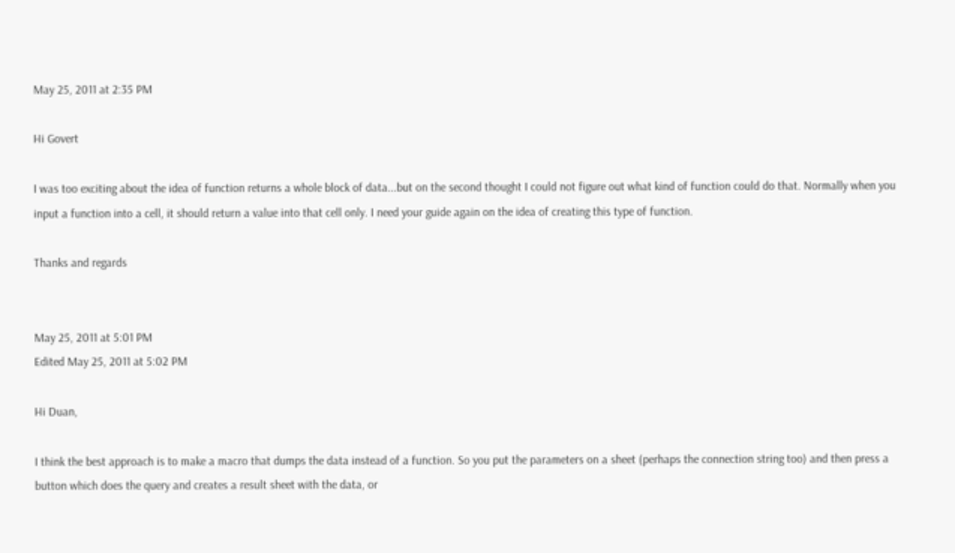May 25, 2011 at 2:35 PM

Hi Govert

I was too exciting about the idea of function returns a whole block of data...but on the second thought I could not figure out what kind of function could do that. Normally when you input a function into a cell, it should return a value into that cell only. I need your guide again on the idea of creating this type of function.

Thanks and regards


May 25, 2011 at 5:01 PM
Edited May 25, 2011 at 5:02 PM

Hi Duan,

I think the best approach is to make a macro that dumps the data instead of a function. So you put the parameters on a sheet (perhaps the connection string too) and then press a button which does the query and creates a result sheet with the data, or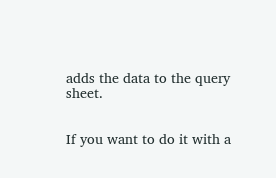adds the data to the query sheet.


If you want to do it with a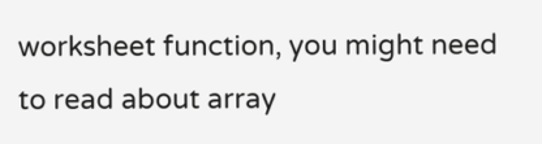worksheet function, you might need to read about array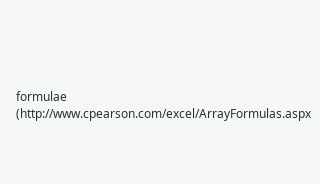formulae (http://www.cpearson.com/excel/ArrayFormulas.aspx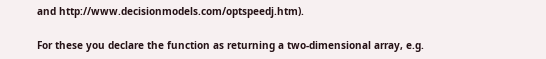and http://www.decisionmodels.com/optspeedj.htm).

For these you declare the function as returning a two-dimensional array, e.g.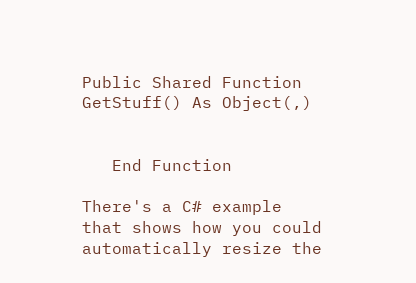Public Shared Function GetStuff() As Object(,)


   End Function

There's a C# example that shows how you could automatically resize the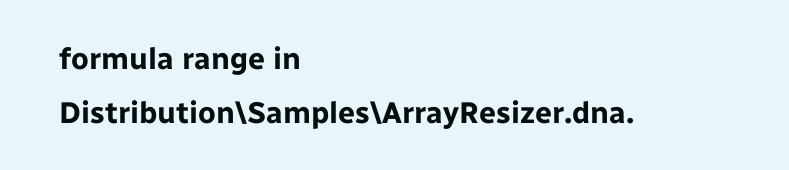formula range in Distribution\Samples\ArrayResizer.dna.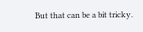But that can be a bit tricky.